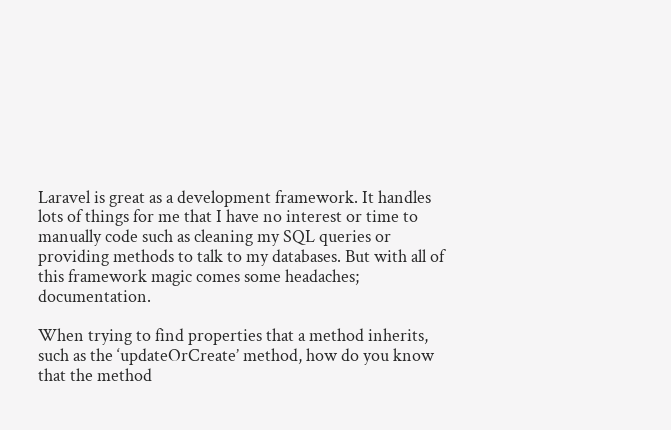Laravel is great as a development framework. It handles lots of things for me that I have no interest or time to manually code such as cleaning my SQL queries or providing methods to talk to my databases. But with all of this framework magic comes some headaches; documentation.

When trying to find properties that a method inherits, such as the ‘updateOrCreate’ method, how do you know that the method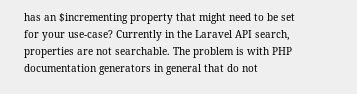has an $incrementing property that might need to be set for your use-case? Currently in the Laravel API search, properties are not searchable. The problem is with PHP documentation generators in general that do not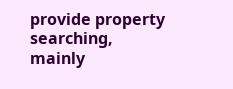provide property searching, mainly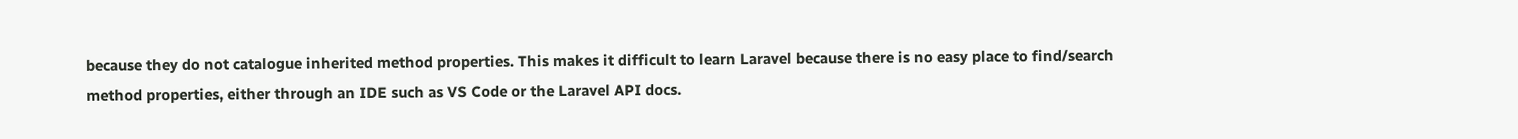because they do not catalogue inherited method properties. This makes it difficult to learn Laravel because there is no easy place to find/search method properties, either through an IDE such as VS Code or the Laravel API docs.